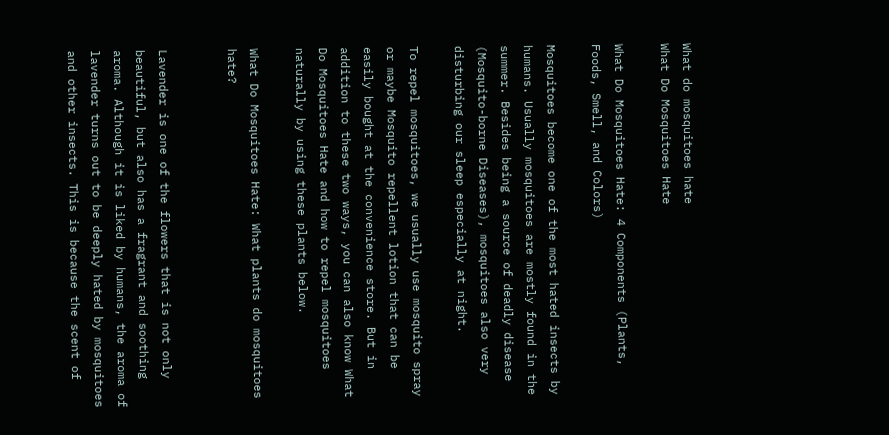What do mosquitoes hate
What Do Mosquitoes Hate

What Do Mosquitoes Hate: 4 Components (Plants, Foods, Smell, and Colors)

Mosquitoes become one of the most hated insects by humans. Usually mosquitoes are mostly found in the summer. Besides being a source of deadly disease (Mosquito-borne Diseases), mosquitoes also very disturbing our sleep especially at night.

To repel mosquitoes, we usually use mosquito spray or maybe Mosquito repellent lotion that can be easily bought at the convenience store. But in addition to these two ways, you can also know What Do Mosquitoes Hate and how to repel mosquitoes naturally by using these plants below.

What Do Mosquitoes Hate: What plants do mosquitoes hate?


Lavender is one of the flowers that is not only beautiful, but also has a fragrant and soothing aroma. Although it is liked by humans, the aroma of lavender turns out to be deeply hated by mosquitoes and other insects. This is because the scent of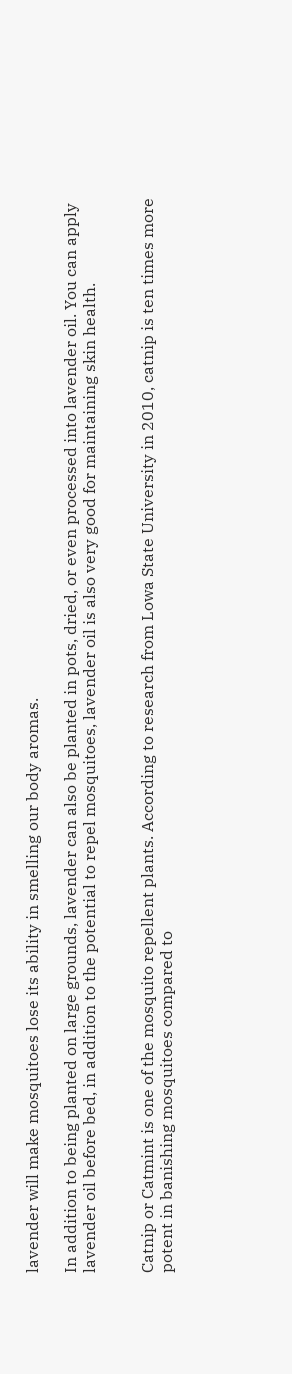lavender will make mosquitoes lose its ability in smelling our body aromas.

In addition to being planted on large grounds, lavender can also be planted in pots, dried, or even processed into lavender oil. You can apply lavender oil before bed, in addition to the potential to repel mosquitoes, lavender oil is also very good for maintaining skin health.


Catnip or Catmint is one of the mosquito repellent plants. According to research from Lowa State University in 2010, catnip is ten times more potent in banishing mosquitoes compared to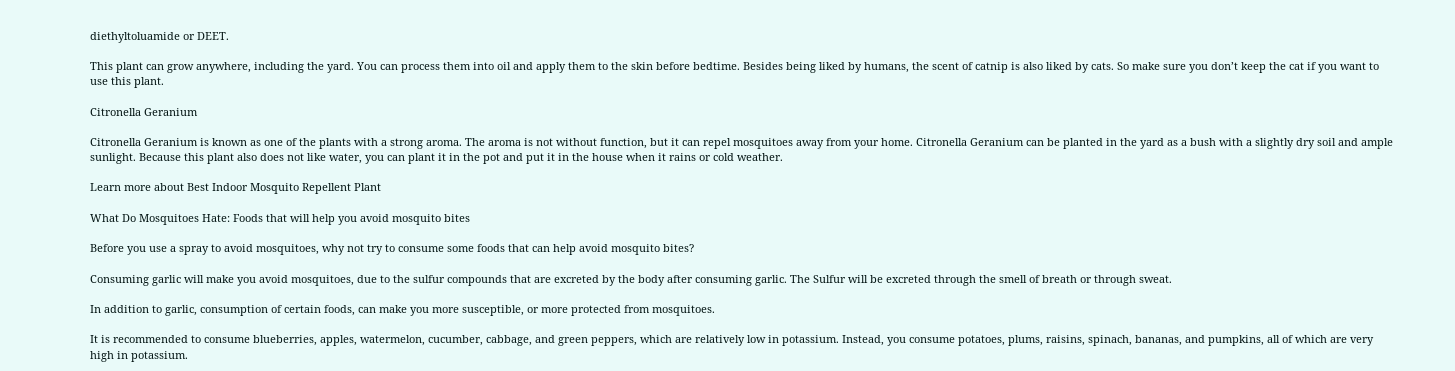diethyltoluamide or DEET.

This plant can grow anywhere, including the yard. You can process them into oil and apply them to the skin before bedtime. Besides being liked by humans, the scent of catnip is also liked by cats. So make sure you don’t keep the cat if you want to use this plant.

Citronella Geranium

Citronella Geranium is known as one of the plants with a strong aroma. The aroma is not without function, but it can repel mosquitoes away from your home. Citronella Geranium can be planted in the yard as a bush with a slightly dry soil and ample sunlight. Because this plant also does not like water, you can plant it in the pot and put it in the house when it rains or cold weather.

Learn more about Best Indoor Mosquito Repellent Plant

What Do Mosquitoes Hate: Foods that will help you avoid mosquito bites

Before you use a spray to avoid mosquitoes, why not try to consume some foods that can help avoid mosquito bites?

Consuming garlic will make you avoid mosquitoes, due to the sulfur compounds that are excreted by the body after consuming garlic. The Sulfur will be excreted through the smell of breath or through sweat.

In addition to garlic, consumption of certain foods, can make you more susceptible, or more protected from mosquitoes.

It is recommended to consume blueberries, apples, watermelon, cucumber, cabbage, and green peppers, which are relatively low in potassium. Instead, you consume potatoes, plums, raisins, spinach, bananas, and pumpkins, all of which are very high in potassium.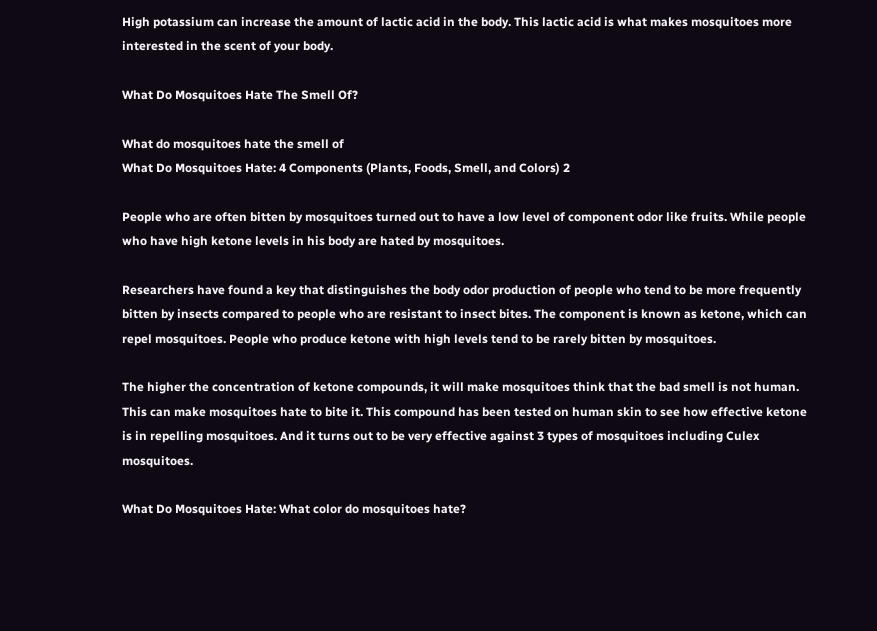High potassium can increase the amount of lactic acid in the body. This lactic acid is what makes mosquitoes more interested in the scent of your body.

What Do Mosquitoes Hate The Smell Of?

What do mosquitoes hate the smell of
What Do Mosquitoes Hate: 4 Components (Plants, Foods, Smell, and Colors) 2

People who are often bitten by mosquitoes turned out to have a low level of component odor like fruits. While people who have high ketone levels in his body are hated by mosquitoes.

Researchers have found a key that distinguishes the body odor production of people who tend to be more frequently bitten by insects compared to people who are resistant to insect bites. The component is known as ketone, which can repel mosquitoes. People who produce ketone with high levels tend to be rarely bitten by mosquitoes.

The higher the concentration of ketone compounds, it will make mosquitoes think that the bad smell is not human. This can make mosquitoes hate to bite it. This compound has been tested on human skin to see how effective ketone is in repelling mosquitoes. And it turns out to be very effective against 3 types of mosquitoes including Culex mosquitoes.

What Do Mosquitoes Hate: What color do mosquitoes hate?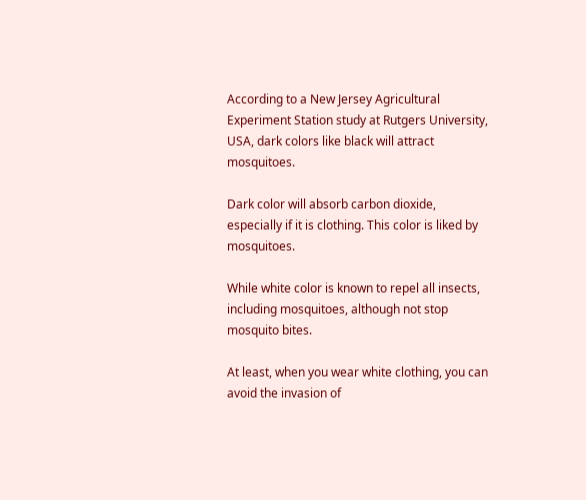According to a New Jersey Agricultural Experiment Station study at Rutgers University, USA, dark colors like black will attract mosquitoes.

Dark color will absorb carbon dioxide, especially if it is clothing. This color is liked by mosquitoes.

While white color is known to repel all insects, including mosquitoes, although not stop mosquito bites.

At least, when you wear white clothing, you can avoid the invasion of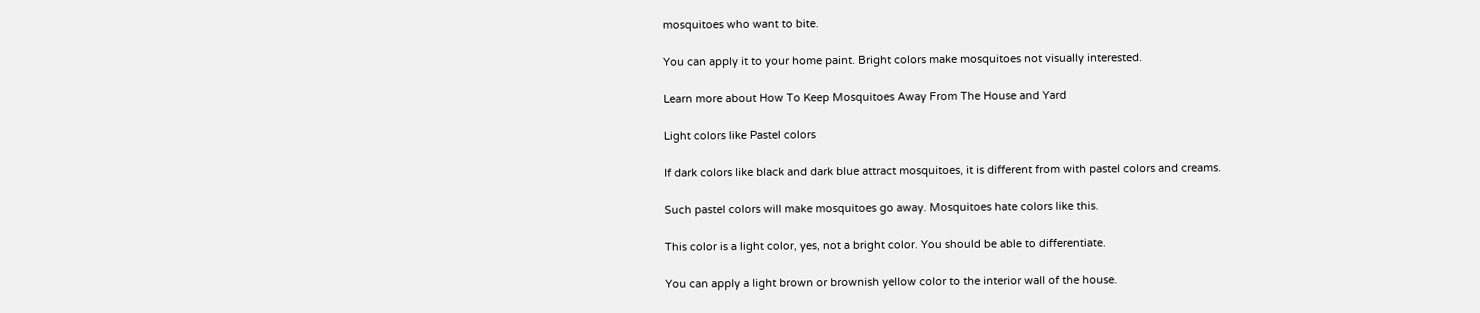mosquitoes who want to bite.

You can apply it to your home paint. Bright colors make mosquitoes not visually interested.

Learn more about How To Keep Mosquitoes Away From The House and Yard

Light colors like Pastel colors

If dark colors like black and dark blue attract mosquitoes, it is different from with pastel colors and creams.

Such pastel colors will make mosquitoes go away. Mosquitoes hate colors like this.

This color is a light color, yes, not a bright color. You should be able to differentiate.

You can apply a light brown or brownish yellow color to the interior wall of the house.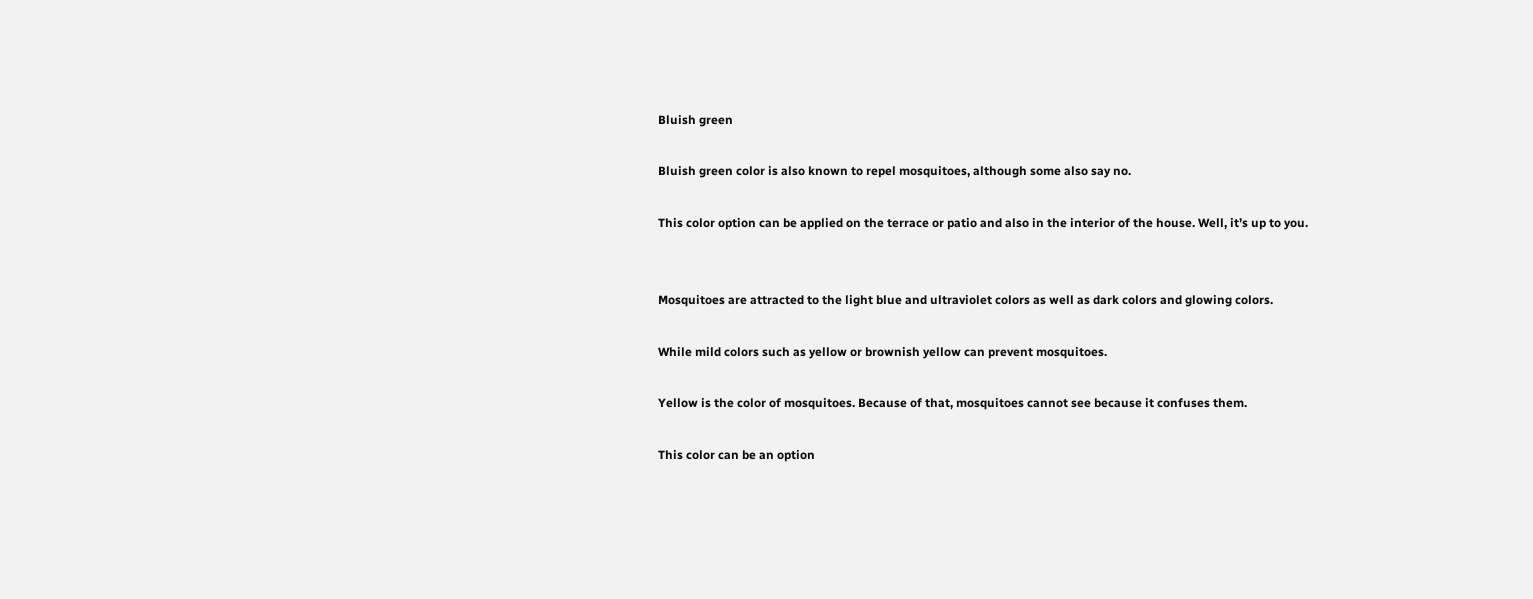Bluish green

Bluish green color is also known to repel mosquitoes, although some also say no.

This color option can be applied on the terrace or patio and also in the interior of the house. Well, it’s up to you.


Mosquitoes are attracted to the light blue and ultraviolet colors as well as dark colors and glowing colors.

While mild colors such as yellow or brownish yellow can prevent mosquitoes.

Yellow is the color of mosquitoes. Because of that, mosquitoes cannot see because it confuses them.

This color can be an option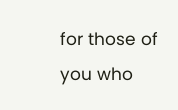for those of you who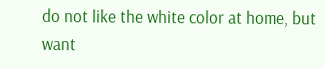do not like the white color at home, but want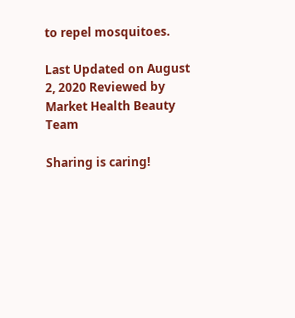to repel mosquitoes.

Last Updated on August 2, 2020 Reviewed by Market Health Beauty Team

Sharing is caring!